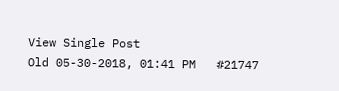View Single Post
Old 05-30-2018, 01:41 PM   #21747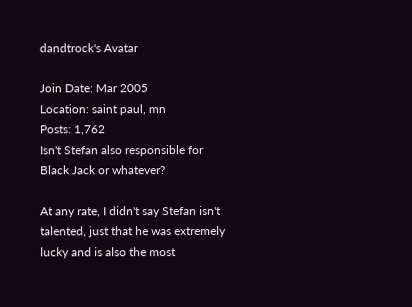dandtrock's Avatar

Join Date: Mar 2005
Location: saint paul, mn
Posts: 1,762
Isn't Stefan also responsible for Black Jack or whatever?

At any rate, I didn't say Stefan isn't talented, just that he was extremely lucky and is also the most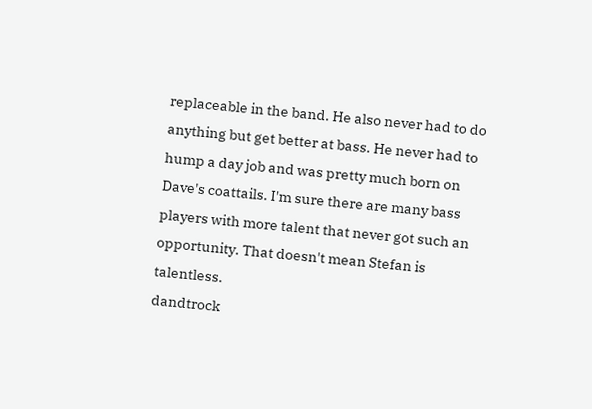replaceable in the band. He also never had to do anything but get better at bass. He never had to hump a day job and was pretty much born on Dave's coattails. I'm sure there are many bass players with more talent that never got such an opportunity. That doesn't mean Stefan is talentless.
dandtrock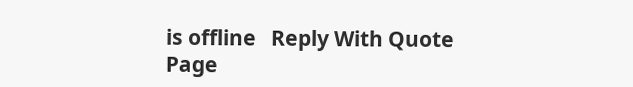is offline   Reply With Quote
Page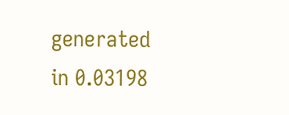generated in 0.03198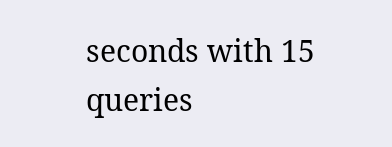seconds with 15 queries